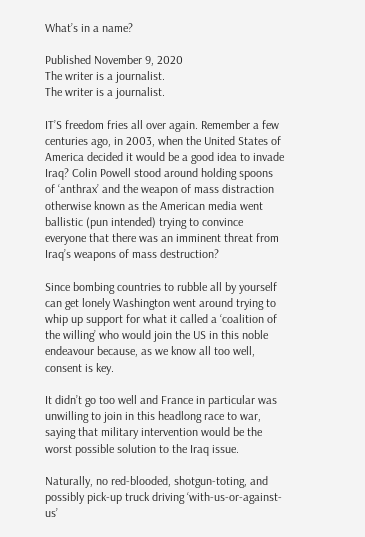What’s in a name?

Published November 9, 2020
The writer is a journalist.
The writer is a journalist.

IT’S freedom fries all over again. Remember a few centuries ago, in 2003, when the United States of America decided it would be a good idea to invade Iraq? Colin Powell stood around holding spoons of ‘anthrax’ and the weapon of mass distraction otherwise known as the American media went ballistic (pun intended) trying to convince everyone that there was an imminent threat from Iraq’s weapons of mass destruction?

Since bombing countries to rubble all by yourself can get lonely Washington went around trying to whip up support for what it called a ‘coalition of the willing’ who would join the US in this noble endeavour because, as we know all too well, consent is key.

It didn’t go too well and France in particular was unwilling to join in this headlong race to war, saying that military intervention would be the worst possible solution to the Iraq issue.

Naturally, no red-blooded, shotgun-toting, and possibly pick-up truck driving ‘with-us-or-against-us’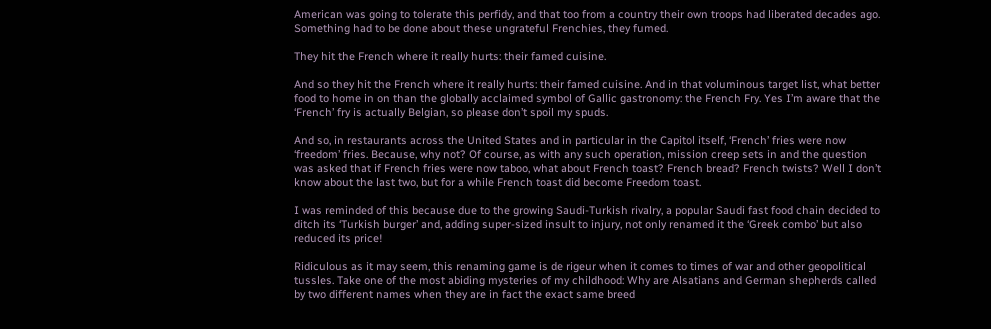American was going to tolerate this perfidy, and that too from a country their own troops had liberated decades ago. Something had to be done about these ungrateful Frenchies, they fumed.

They hit the French where it really hurts: their famed cuisine.

And so they hit the French where it really hurts: their famed cuisine. And in that voluminous target list, what better food to home in on than the globally acclaimed symbol of Gallic gastronomy: the French Fry. Yes I’m aware that the ‘French’ fry is actually Belgian, so please don’t spoil my spuds.

And so, in restaurants across the United States and in particular in the Capitol itself, ‘French’ fries were now ‘freedom’ fries. Because, why not? Of course, as with any such operation, mission creep sets in and the question was asked that if French fries were now taboo, what about French toast? French bread? French twists? Well I don’t know about the last two, but for a while French toast did become Freedom toast.

I was reminded of this because due to the growing Saudi-Turkish rivalry, a popular Saudi fast food chain decided to ditch its ‘Turkish burger’ and, adding super-sized insult to injury, not only renamed it the ‘Greek combo’ but also reduced its price!

Ridiculous as it may seem, this renaming game is de rigeur when it comes to times of war and other geopolitical tussles. Take one of the most abiding mysteries of my childhood: Why are Alsatians and German shepherds called by two different names when they are in fact the exact same breed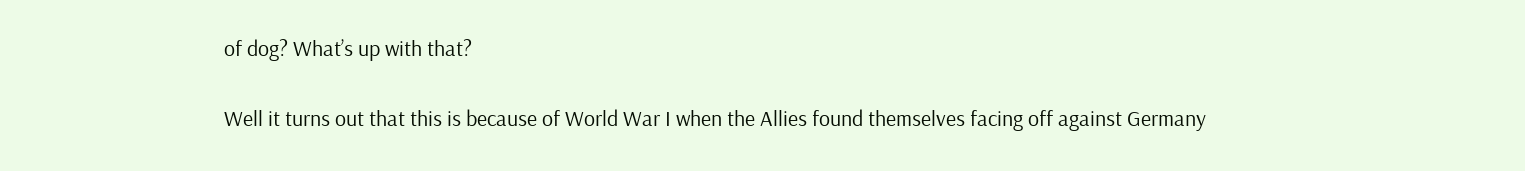of dog? What’s up with that?

Well it turns out that this is because of World War I when the Allies found themselves facing off against Germany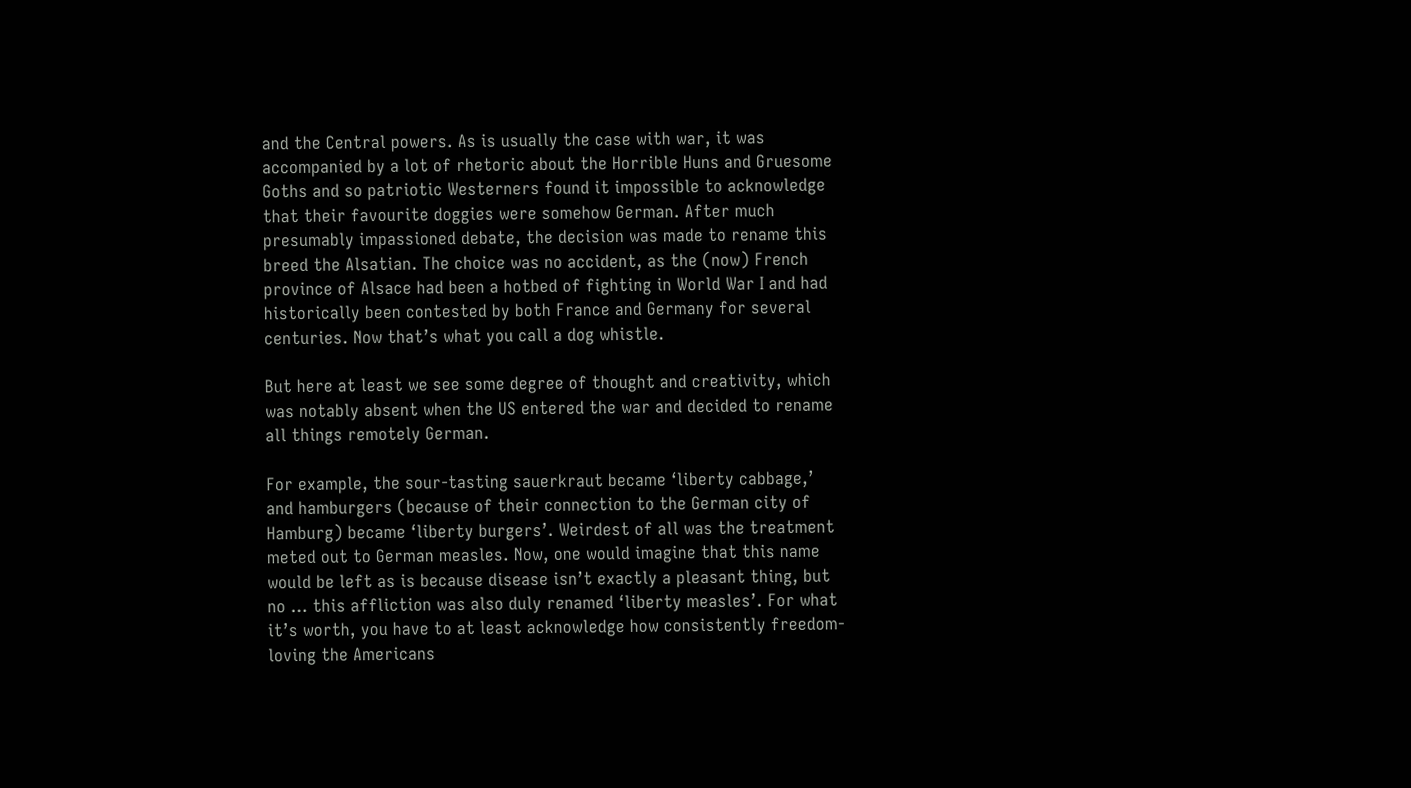and the Central powers. As is usually the case with war, it was accompanied by a lot of rhetoric about the Horrible Huns and Gruesome Goths and so patriotic Westerners found it impossible to acknowledge that their favourite doggies were somehow German. After much presumably impassioned debate, the decision was made to rename this breed the Alsatian. The choice was no accident, as the (now) French province of Alsace had been a hotbed of fighting in World War I and had historically been contested by both France and Germany for several centuries. Now that’s what you call a dog whistle.

But here at least we see some degree of thought and creativity, which was notably absent when the US entered the war and decided to rename all things remotely German.

For example, the sour-tasting sauerkraut became ‘liberty cabbage,’ and hamburgers (because of their connection to the German city of Hamburg) became ‘liberty burgers’. Weirdest of all was the treatment meted out to German measles. Now, one would imagine that this name would be left as is because disease isn’t exactly a pleasant thing, but no … this affliction was also duly renamed ‘liberty measles’. For what it’s worth, you have to at least acknowledge how consistently freedom-loving the Americans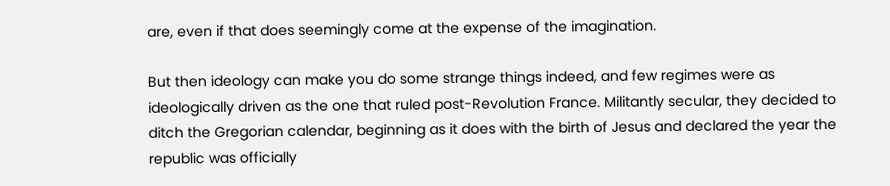are, even if that does seemingly come at the expense of the imagination.

But then ideology can make you do some strange things indeed, and few regimes were as ideologically driven as the one that ruled post-Revolution France. Militantly secular, they decided to ditch the Gregorian calendar, beginning as it does with the birth of Jesus and declared the year the republic was officially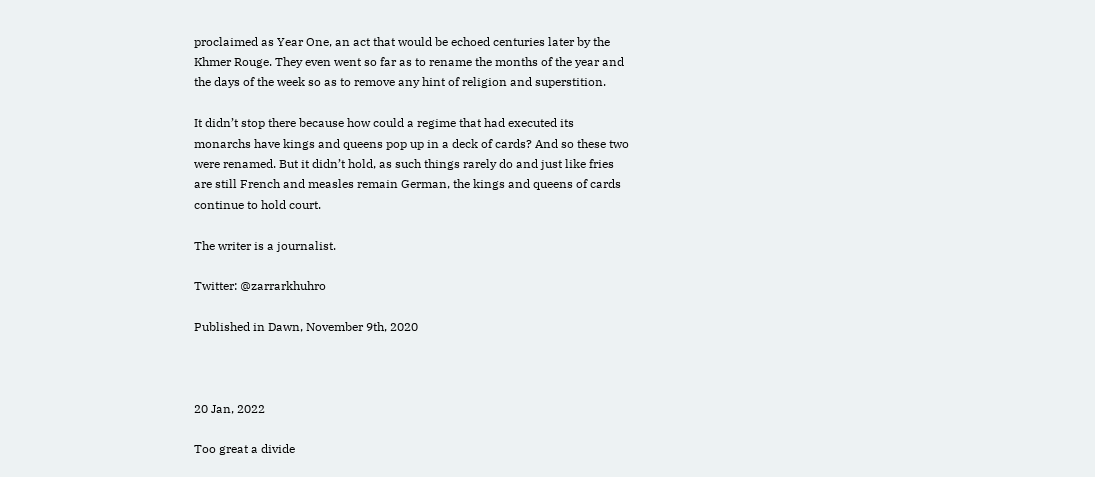proclaimed as Year One, an act that would be echoed centuries later by the Khmer Rouge. They even went so far as to rename the months of the year and the days of the week so as to remove any hint of religion and superstition.

It didn’t stop there because how could a regime that had executed its monarchs have kings and queens pop up in a deck of cards? And so these two were renamed. But it didn’t hold, as such things rarely do and just like fries are still French and measles remain German, the kings and queens of cards continue to hold court.

The writer is a journalist.

Twitter: @zarrarkhuhro

Published in Dawn, November 9th, 2020



20 Jan, 2022

Too great a divide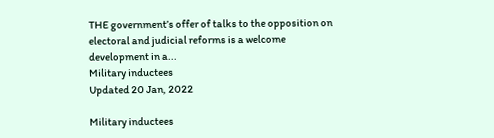THE government’s offer of talks to the opposition on electoral and judicial reforms is a welcome development in a...
Military inductees
Updated 20 Jan, 2022

Military inductees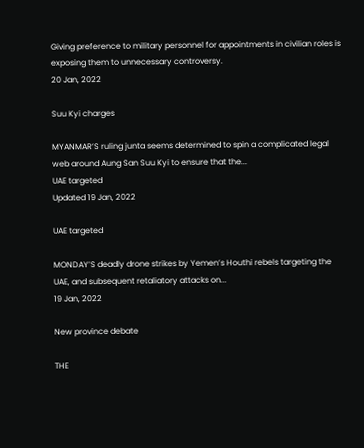Giving preference to military personnel for appointments in civilian roles is exposing them to unnecessary controversy.
20 Jan, 2022

Suu Kyi charges

MYANMAR’S ruling junta seems determined to spin a complicated legal web around Aung San Suu Kyi to ensure that the...
UAE targeted
Updated 19 Jan, 2022

UAE targeted

MONDAY’S deadly drone strikes by Yemen’s Houthi rebels targeting the UAE, and subsequent retaliatory attacks on...
19 Jan, 2022

New province debate

THE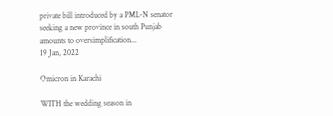private bill introduced by a PML-N senator seeking a new province in south Punjab amounts to oversimplification...
19 Jan, 2022

Omicron in Karachi

WITH the wedding season in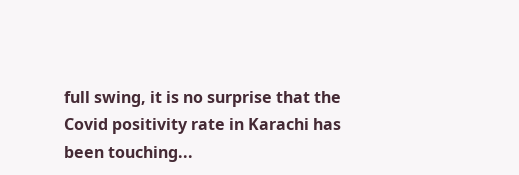full swing, it is no surprise that the Covid positivity rate in Karachi has been touching...